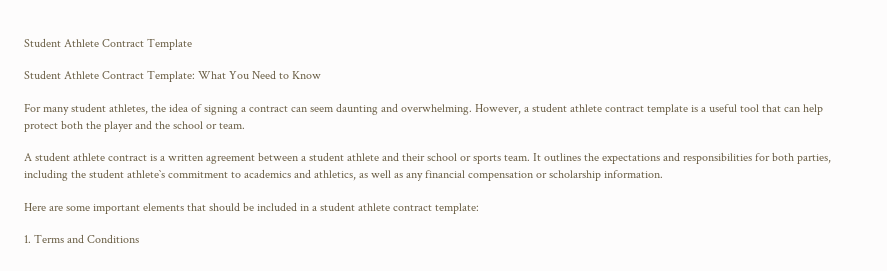Student Athlete Contract Template

Student Athlete Contract Template: What You Need to Know

For many student athletes, the idea of signing a contract can seem daunting and overwhelming. However, a student athlete contract template is a useful tool that can help protect both the player and the school or team.

A student athlete contract is a written agreement between a student athlete and their school or sports team. It outlines the expectations and responsibilities for both parties, including the student athlete`s commitment to academics and athletics, as well as any financial compensation or scholarship information.

Here are some important elements that should be included in a student athlete contract template:

1. Terms and Conditions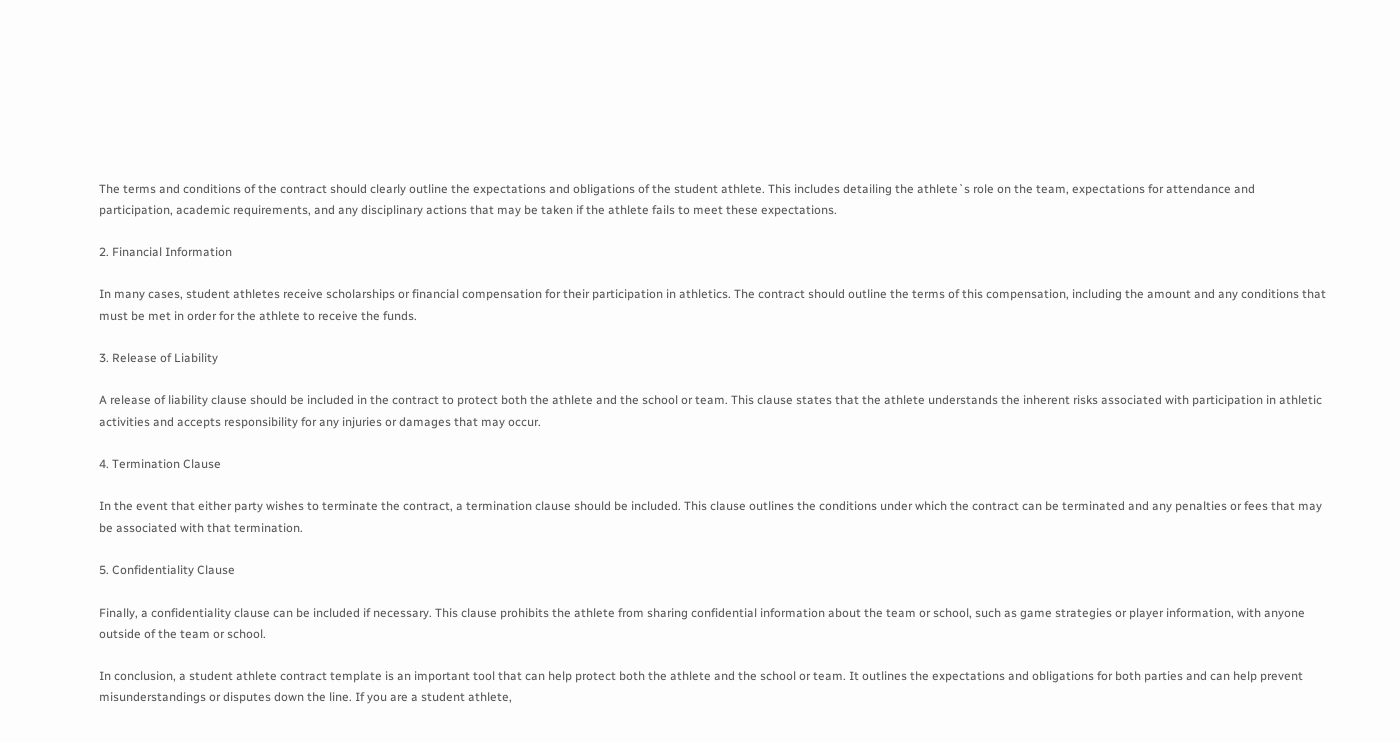The terms and conditions of the contract should clearly outline the expectations and obligations of the student athlete. This includes detailing the athlete`s role on the team, expectations for attendance and participation, academic requirements, and any disciplinary actions that may be taken if the athlete fails to meet these expectations.

2. Financial Information

In many cases, student athletes receive scholarships or financial compensation for their participation in athletics. The contract should outline the terms of this compensation, including the amount and any conditions that must be met in order for the athlete to receive the funds.

3. Release of Liability

A release of liability clause should be included in the contract to protect both the athlete and the school or team. This clause states that the athlete understands the inherent risks associated with participation in athletic activities and accepts responsibility for any injuries or damages that may occur.

4. Termination Clause

In the event that either party wishes to terminate the contract, a termination clause should be included. This clause outlines the conditions under which the contract can be terminated and any penalties or fees that may be associated with that termination.

5. Confidentiality Clause

Finally, a confidentiality clause can be included if necessary. This clause prohibits the athlete from sharing confidential information about the team or school, such as game strategies or player information, with anyone outside of the team or school.

In conclusion, a student athlete contract template is an important tool that can help protect both the athlete and the school or team. It outlines the expectations and obligations for both parties and can help prevent misunderstandings or disputes down the line. If you are a student athlete,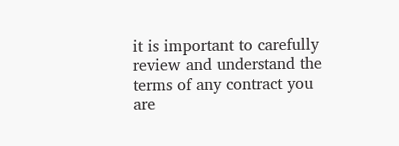it is important to carefully review and understand the terms of any contract you are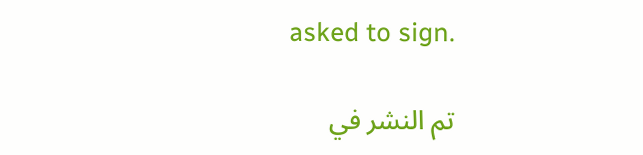asked to sign.

تم النشر في